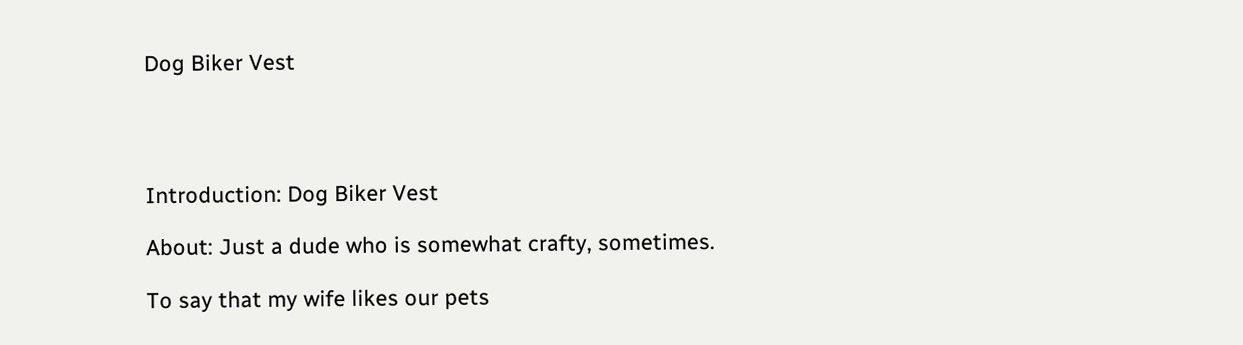Dog Biker Vest




Introduction: Dog Biker Vest

About: Just a dude who is somewhat crafty, sometimes.

To say that my wife likes our pets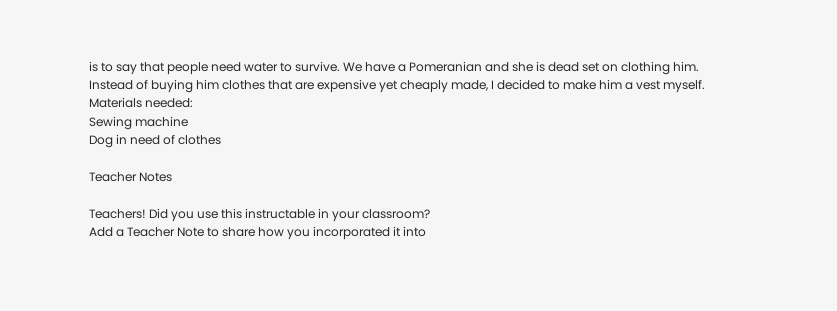is to say that people need water to survive. We have a Pomeranian and she is dead set on clothing him. Instead of buying him clothes that are expensive yet cheaply made, I decided to make him a vest myself.
Materials needed:
Sewing machine
Dog in need of clothes

Teacher Notes

Teachers! Did you use this instructable in your classroom?
Add a Teacher Note to share how you incorporated it into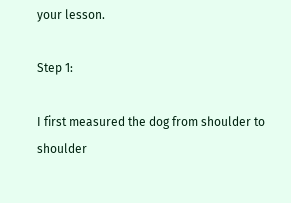your lesson.

Step 1:

I first measured the dog from shoulder to shoulder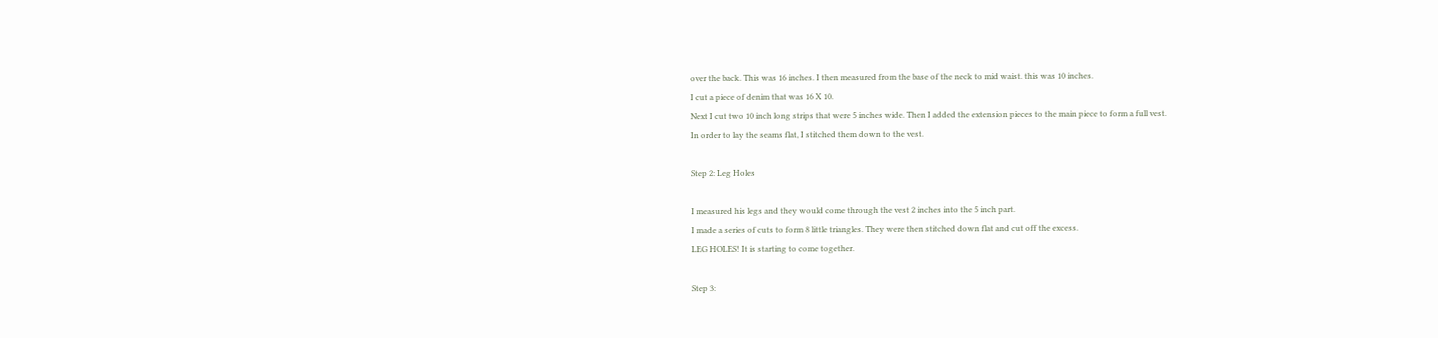over the back. This was 16 inches. I then measured from the base of the neck to mid waist. this was 10 inches.
I cut a piece of denim that was 16 X 10.
Next I cut two 10 inch long strips that were 5 inches wide. Then I added the extension pieces to the main piece to form a full vest.
In order to lay the seams flat, I stitched them down to the vest.

Step 2: Leg Holes

I measured his legs and they would come through the vest 2 inches into the 5 inch part.
I made a series of cuts to form 8 little triangles. They were then stitched down flat and cut off the excess.
LEG HOLES! It is starting to come together.

Step 3: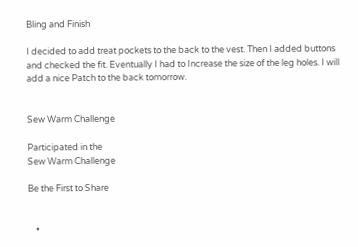Bling and Finish

I decided to add treat pockets to the back to the vest. Then I added buttons and checked the fit. Eventually I had to Increase the size of the leg holes. I will add a nice Patch to the back tomorrow.


Sew Warm Challenge

Participated in the
Sew Warm Challenge

Be the First to Share


    •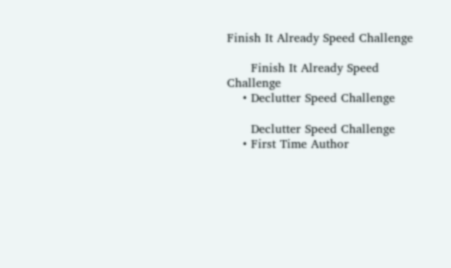Finish It Already Speed Challenge

      Finish It Already Speed Challenge
    • Declutter Speed Challenge

      Declutter Speed Challenge
    • First Time Author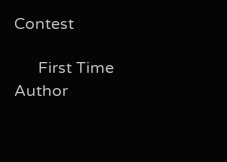Contest

      First Time Author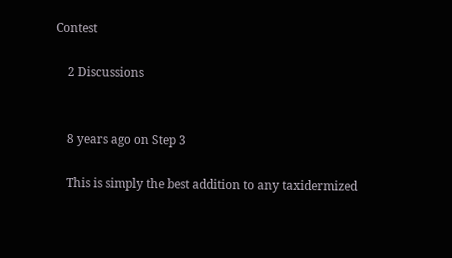Contest

    2 Discussions


    8 years ago on Step 3

    This is simply the best addition to any taxidermized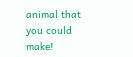animal that you could make!